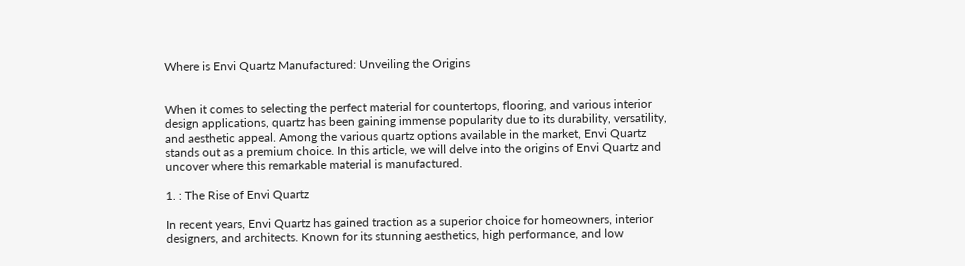Where is Envi Quartz Manufactured: Unveiling the Origins


When it comes to selecting the perfect material for countertops, flooring, and various interior design applications, quartz has been gaining immense popularity due to its durability, versatility, and aesthetic appeal. Among the various quartz options available in the market, Envi Quartz stands out as a premium choice. In this article, we will delve into the origins of Envi Quartz and uncover where this remarkable material is manufactured.

1. : The Rise of Envi Quartz

In recent years, Envi Quartz has gained traction as a superior choice for homeowners, interior designers, and architects. Known for its stunning aesthetics, high performance, and low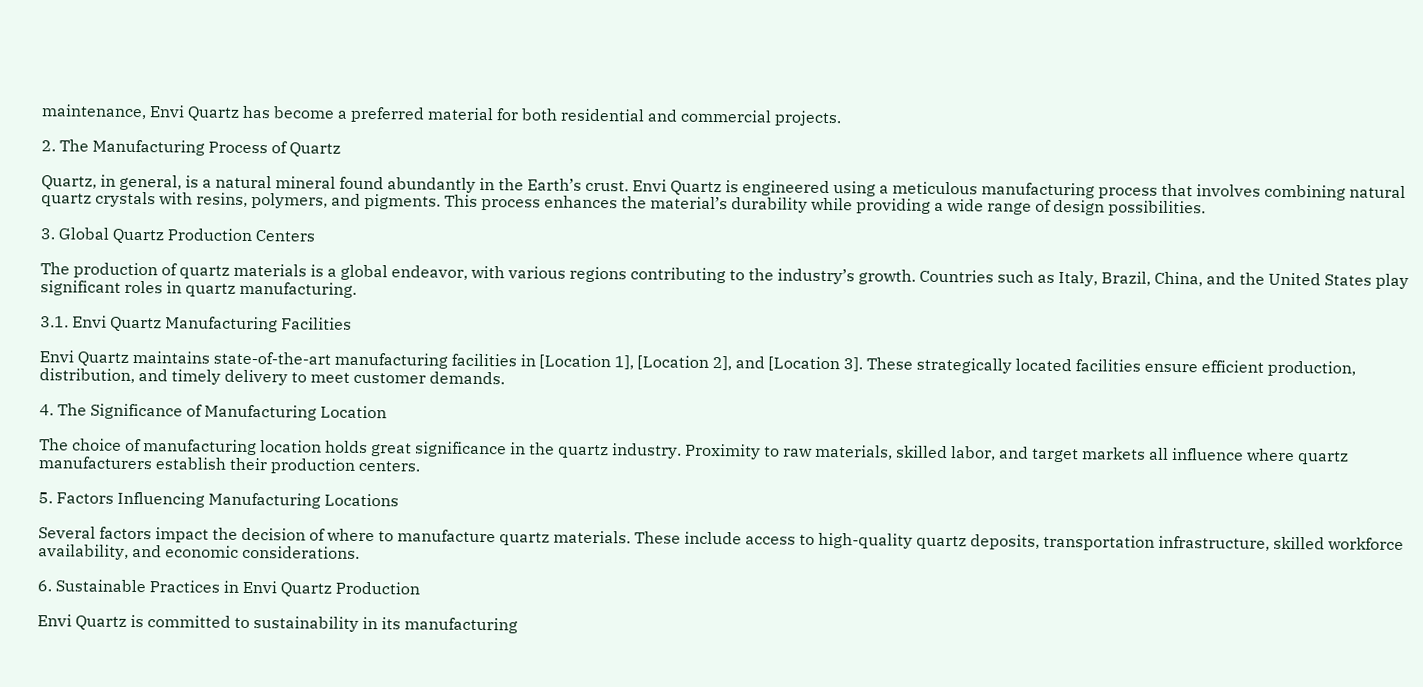maintenance, Envi Quartz has become a preferred material for both residential and commercial projects.

2. The Manufacturing Process of Quartz

Quartz, in general, is a natural mineral found abundantly in the Earth’s crust. Envi Quartz is engineered using a meticulous manufacturing process that involves combining natural quartz crystals with resins, polymers, and pigments. This process enhances the material’s durability while providing a wide range of design possibilities.

3. Global Quartz Production Centers

The production of quartz materials is a global endeavor, with various regions contributing to the industry’s growth. Countries such as Italy, Brazil, China, and the United States play significant roles in quartz manufacturing.

3.1. Envi Quartz Manufacturing Facilities

Envi Quartz maintains state-of-the-art manufacturing facilities in [Location 1], [Location 2], and [Location 3]. These strategically located facilities ensure efficient production, distribution, and timely delivery to meet customer demands.

4. The Significance of Manufacturing Location

The choice of manufacturing location holds great significance in the quartz industry. Proximity to raw materials, skilled labor, and target markets all influence where quartz manufacturers establish their production centers.

5. Factors Influencing Manufacturing Locations

Several factors impact the decision of where to manufacture quartz materials. These include access to high-quality quartz deposits, transportation infrastructure, skilled workforce availability, and economic considerations.

6. Sustainable Practices in Envi Quartz Production

Envi Quartz is committed to sustainability in its manufacturing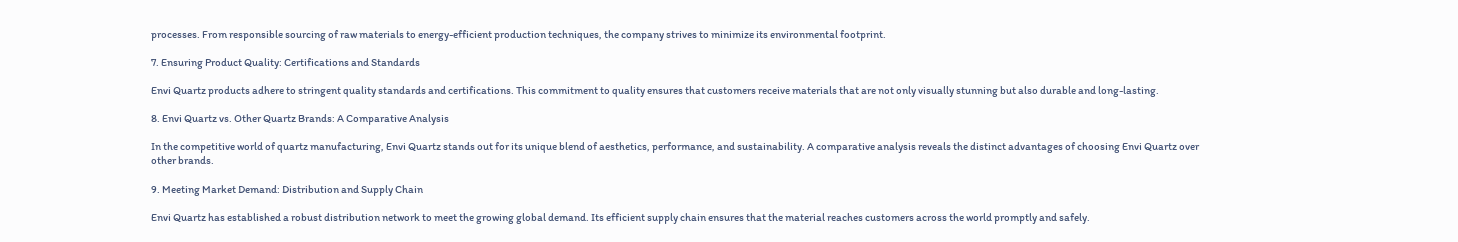processes. From responsible sourcing of raw materials to energy-efficient production techniques, the company strives to minimize its environmental footprint.

7. Ensuring Product Quality: Certifications and Standards

Envi Quartz products adhere to stringent quality standards and certifications. This commitment to quality ensures that customers receive materials that are not only visually stunning but also durable and long-lasting.

8. Envi Quartz vs. Other Quartz Brands: A Comparative Analysis

In the competitive world of quartz manufacturing, Envi Quartz stands out for its unique blend of aesthetics, performance, and sustainability. A comparative analysis reveals the distinct advantages of choosing Envi Quartz over other brands.

9. Meeting Market Demand: Distribution and Supply Chain

Envi Quartz has established a robust distribution network to meet the growing global demand. Its efficient supply chain ensures that the material reaches customers across the world promptly and safely.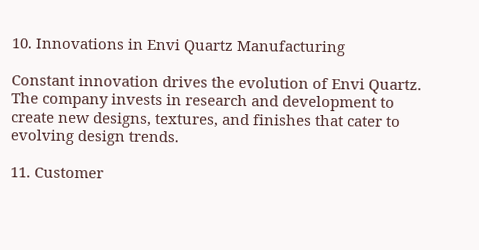10. Innovations in Envi Quartz Manufacturing

Constant innovation drives the evolution of Envi Quartz. The company invests in research and development to create new designs, textures, and finishes that cater to evolving design trends.

11. Customer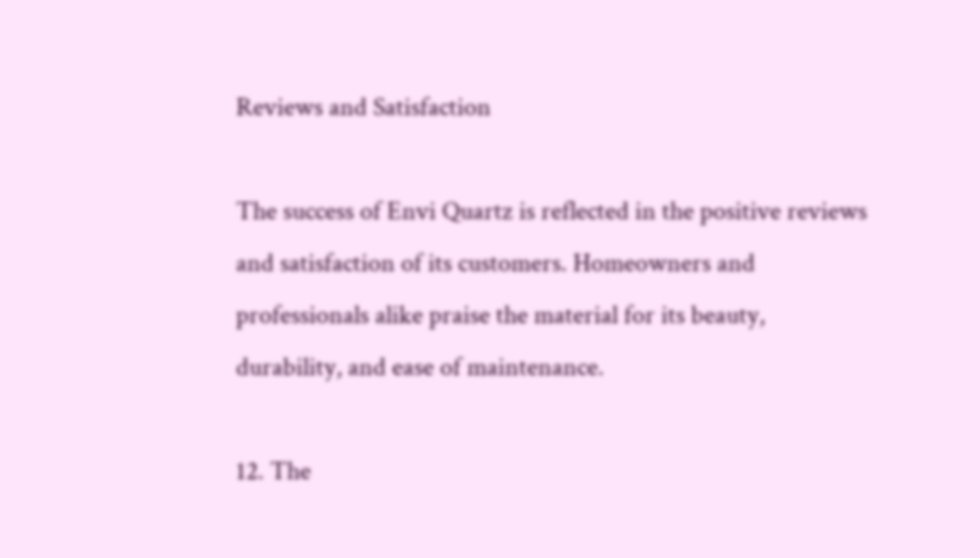Reviews and Satisfaction

The success of Envi Quartz is reflected in the positive reviews and satisfaction of its customers. Homeowners and professionals alike praise the material for its beauty, durability, and ease of maintenance.

12. The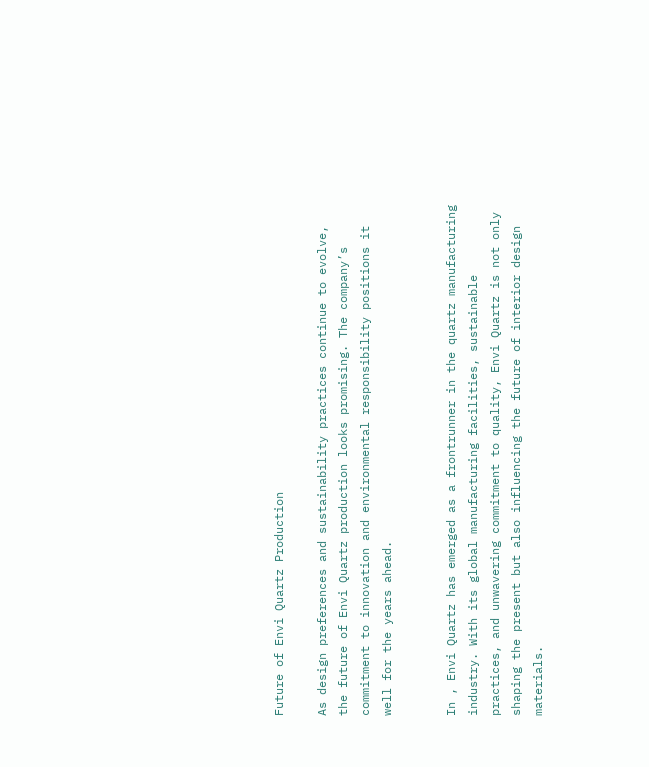Future of Envi Quartz Production

As design preferences and sustainability practices continue to evolve, the future of Envi Quartz production looks promising. The company’s commitment to innovation and environmental responsibility positions it well for the years ahead.


In , Envi Quartz has emerged as a frontrunner in the quartz manufacturing industry. With its global manufacturing facilities, sustainable practices, and unwavering commitment to quality, Envi Quartz is not only shaping the present but also influencing the future of interior design materials.